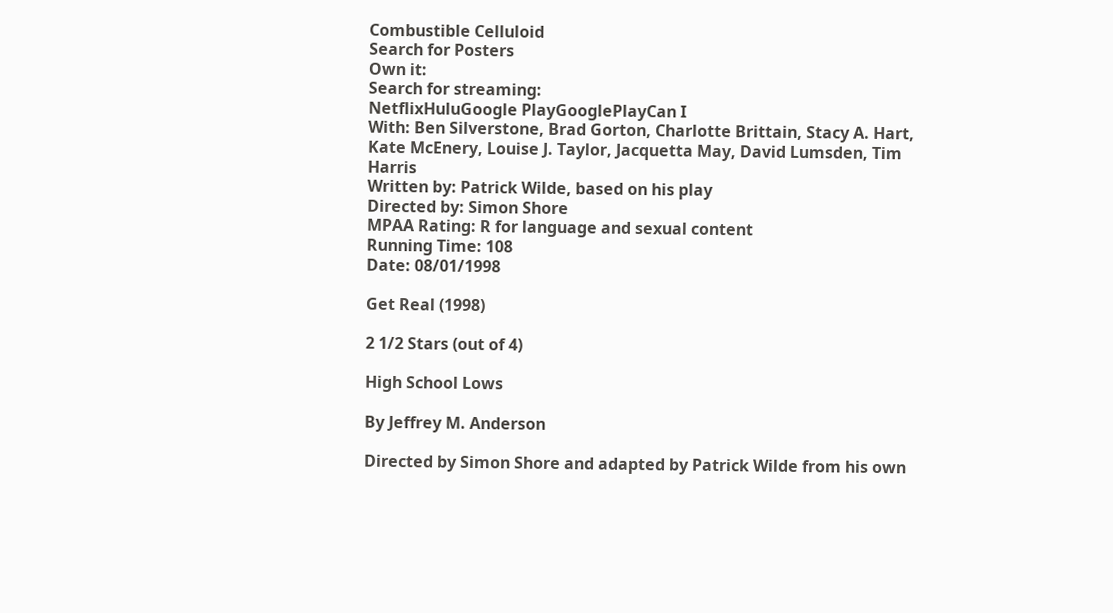Combustible Celluloid
Search for Posters
Own it:
Search for streaming:
NetflixHuluGoogle PlayGooglePlayCan I
With: Ben Silverstone, Brad Gorton, Charlotte Brittain, Stacy A. Hart, Kate McEnery, Louise J. Taylor, Jacquetta May, David Lumsden, Tim Harris
Written by: Patrick Wilde, based on his play
Directed by: Simon Shore
MPAA Rating: R for language and sexual content
Running Time: 108
Date: 08/01/1998

Get Real (1998)

2 1/2 Stars (out of 4)

High School Lows

By Jeffrey M. Anderson

Directed by Simon Shore and adapted by Patrick Wilde from his own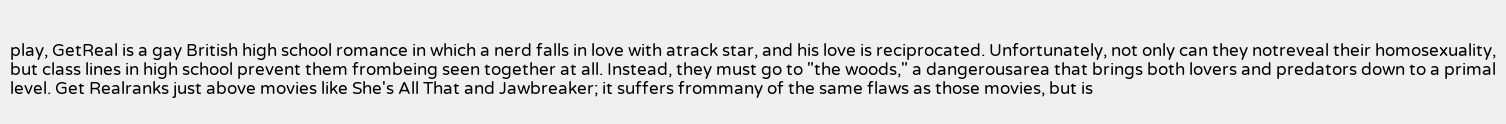play, GetReal is a gay British high school romance in which a nerd falls in love with atrack star, and his love is reciprocated. Unfortunately, not only can they notreveal their homosexuality, but class lines in high school prevent them frombeing seen together at all. Instead, they must go to "the woods," a dangerousarea that brings both lovers and predators down to a primal level. Get Realranks just above movies like She's All That and Jawbreaker; it suffers frommany of the same flaws as those movies, but is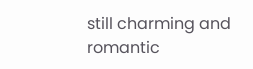still charming and romantic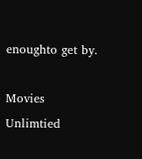enoughto get by.

Movies Unlimtied